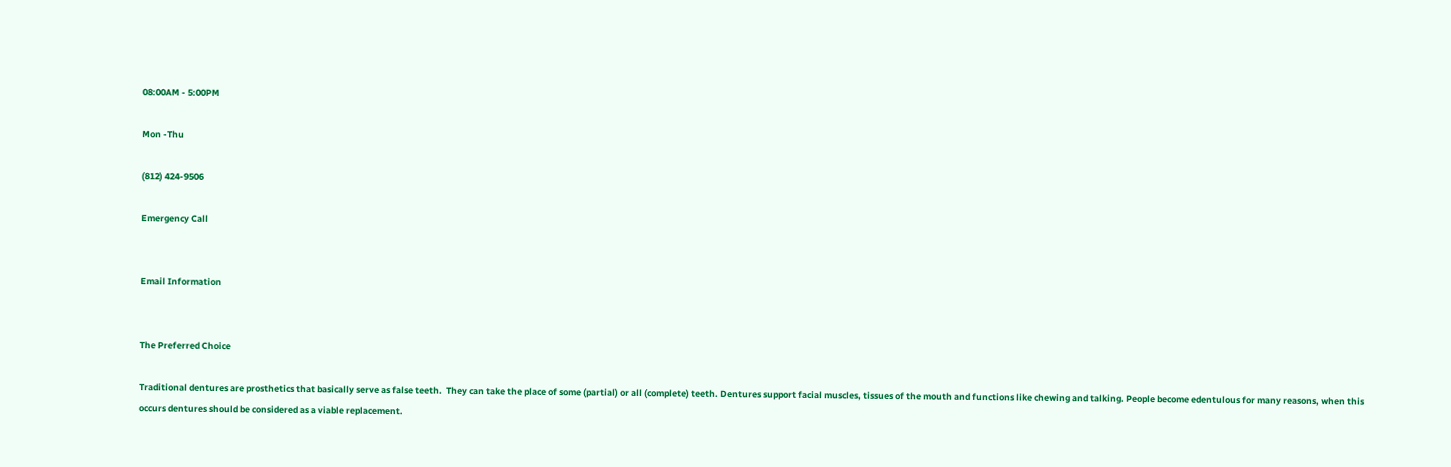08:00AM - 5:00PM

Mon -Thu

(812) 424-9506

Emergency Call


Email Information


The Preferred Choice

Traditional dentures are prosthetics that basically serve as false teeth.  They can take the place of some (partial) or all (complete) teeth. Dentures support facial muscles, tissues of the mouth and functions like chewing and talking. People become edentulous for many reasons, when this occurs dentures should be considered as a viable replacement.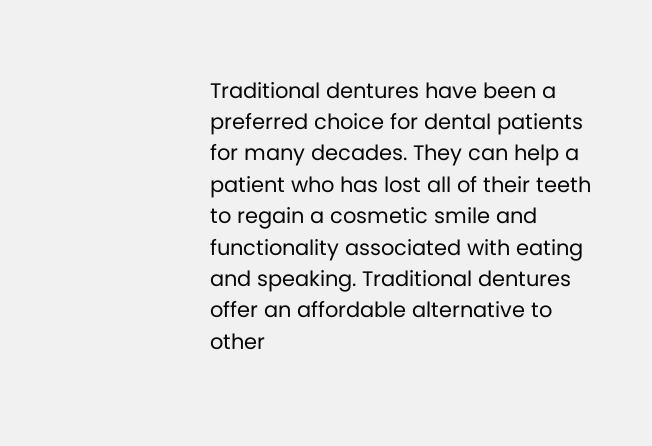Traditional dentures have been a preferred choice for dental patients for many decades. They can help a patient who has lost all of their teeth to regain a cosmetic smile and functionality associated with eating and speaking. Traditional dentures offer an affordable alternative to other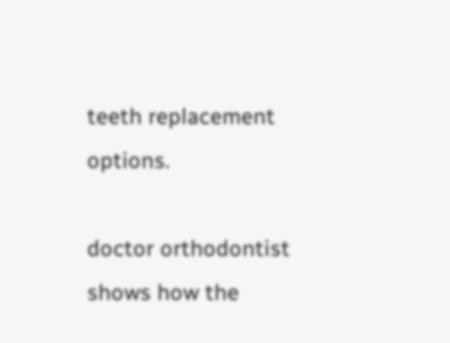teeth replacement options.

doctor orthodontist shows how the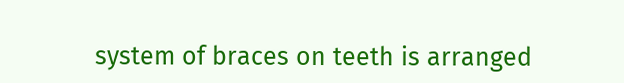system of braces on teeth is arranged